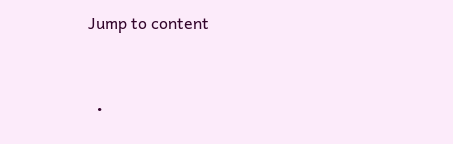Jump to content


  •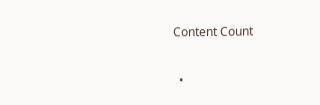Content Count

  •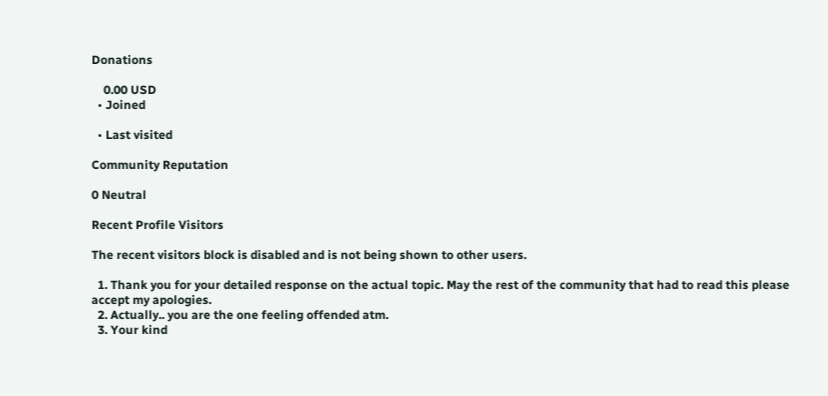Donations

    0.00 USD
  • Joined

  • Last visited

Community Reputation

0 Neutral

Recent Profile Visitors

The recent visitors block is disabled and is not being shown to other users.

  1. Thank you for your detailed response on the actual topic. May the rest of the community that had to read this please accept my apologies.
  2. Actually.. you are the one feeling offended atm.
  3. Your kind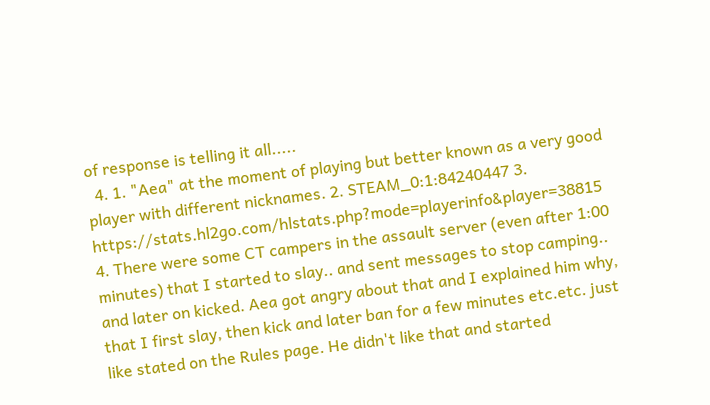of response is telling it all.....
  4. 1. "Aea" at the moment of playing but better known as a very good player with different nicknames. 2. STEAM_0:1:84240447 3. https://stats.hl2go.com/hlstats.php?mode=playerinfo&player=38815 4. There were some CT campers in the assault server (even after 1:00 minutes) that I started to slay.. and sent messages to stop camping.. and later on kicked. Aea got angry about that and I explained him why, that I first slay, then kick and later ban for a few minutes etc.etc. just like stated on the Rules page. He didn't like that and started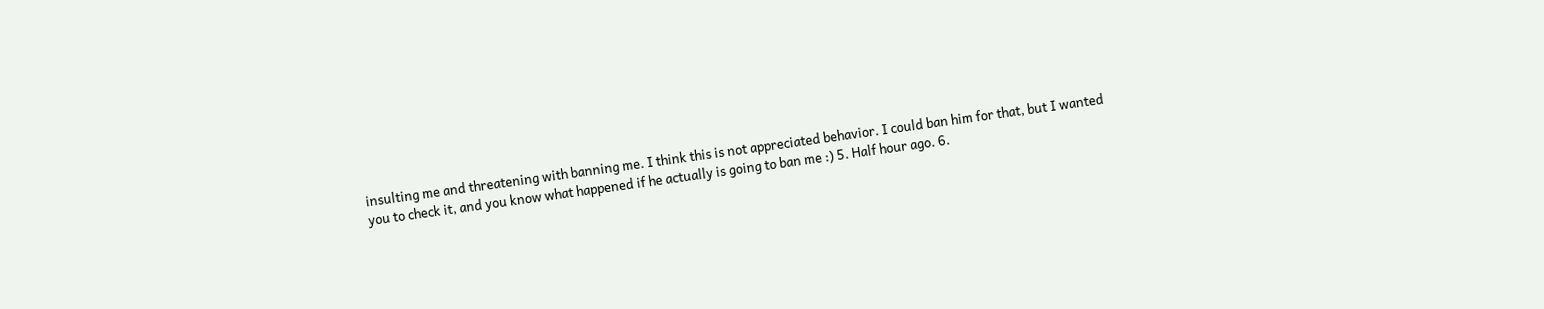insulting me and threatening with banning me. I think this is not appreciated behavior. I could ban him for that, but I wanted you to check it, and you know what happened if he actually is going to ban me :) 5. Half hour ago. 6.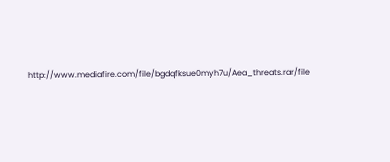http://www.mediafire.com/file/bgdqfksue0myh7u/Aea_threats.rar/file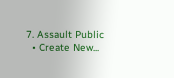7. Assault Public
  • Create New...